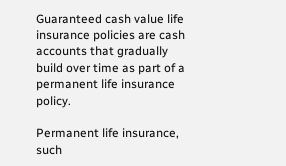Guaranteed cash value life insurance policies are cash accounts that gradually build over time as part of a permanent life insurance policy.

Permanent life insurance, such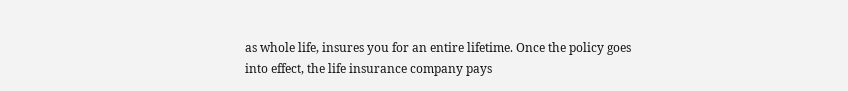as whole life, insures you for an entire lifetime. Once the policy goes into effect, the life insurance company pays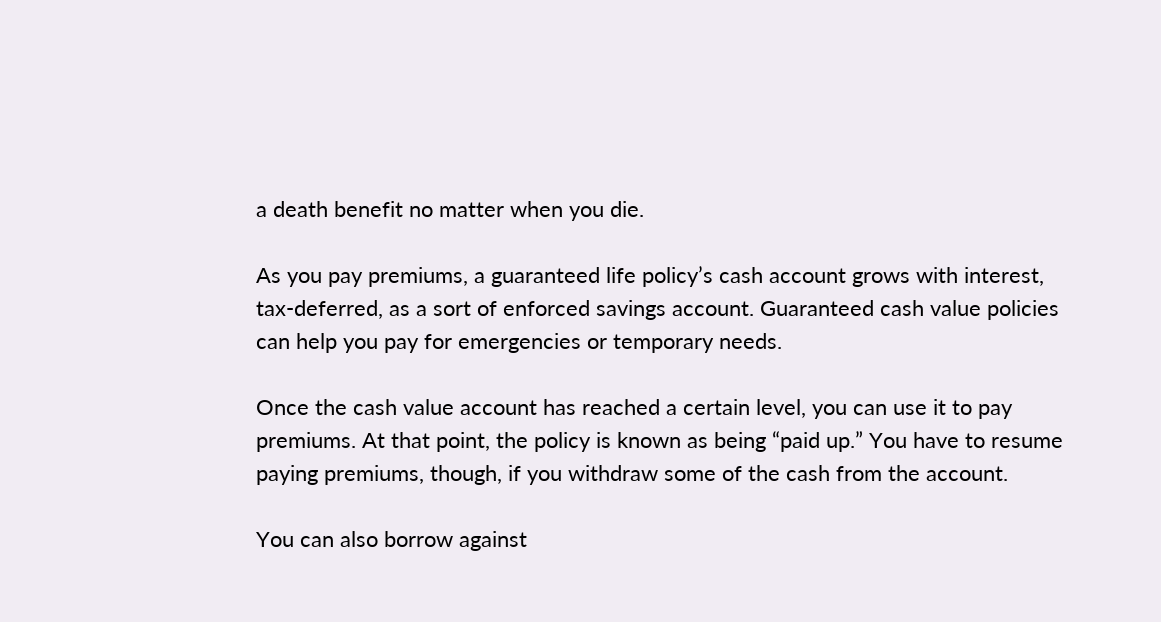a death benefit no matter when you die.

As you pay premiums, a guaranteed life policy’s cash account grows with interest, tax-deferred, as a sort of enforced savings account. Guaranteed cash value policies can help you pay for emergencies or temporary needs.

Once the cash value account has reached a certain level, you can use it to pay premiums. At that point, the policy is known as being “paid up.” You have to resume paying premiums, though, if you withdraw some of the cash from the account.

You can also borrow against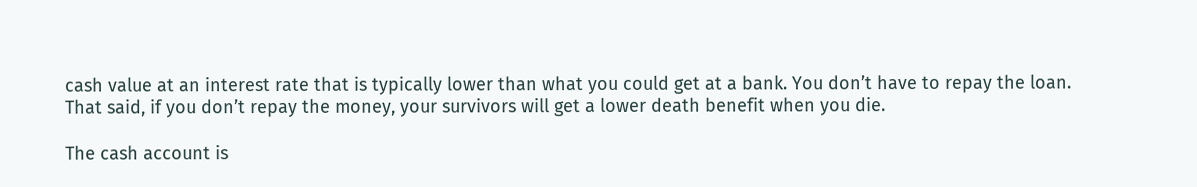cash value at an interest rate that is typically lower than what you could get at a bank. You don’t have to repay the loan. That said, if you don’t repay the money, your survivors will get a lower death benefit when you die.

The cash account is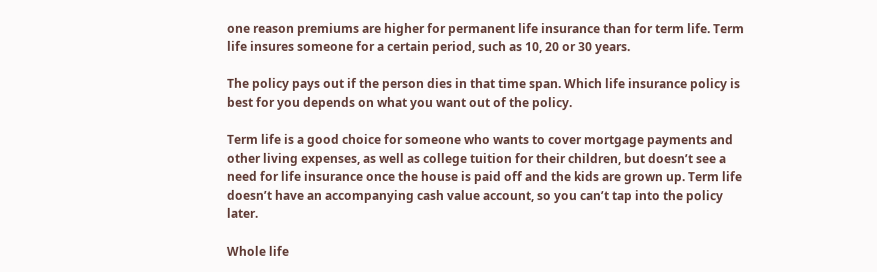one reason premiums are higher for permanent life insurance than for term life. Term life insures someone for a certain period, such as 10, 20 or 30 years.

The policy pays out if the person dies in that time span. Which life insurance policy is best for you depends on what you want out of the policy.

Term life is a good choice for someone who wants to cover mortgage payments and other living expenses, as well as college tuition for their children, but doesn’t see a need for life insurance once the house is paid off and the kids are grown up. Term life doesn’t have an accompanying cash value account, so you can’t tap into the policy later.

Whole life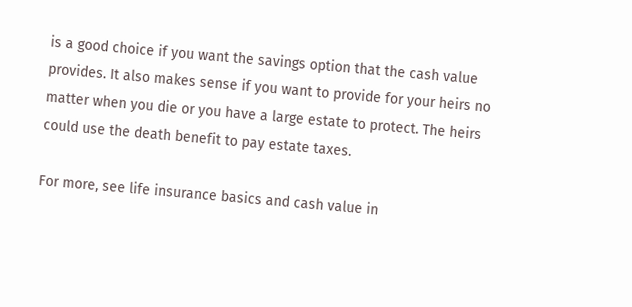is a good choice if you want the savings option that the cash value provides. It also makes sense if you want to provide for your heirs no matter when you die or you have a large estate to protect. The heirs could use the death benefit to pay estate taxes.

For more, see life insurance basics and cash value in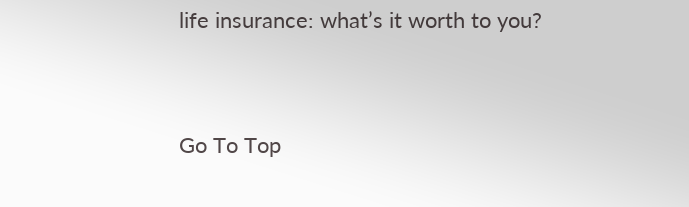life insurance: what’s it worth to you?


Go To Top